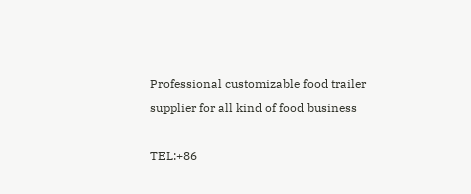Professional customizable food trailer supplier for all kind of food business

TEL:+86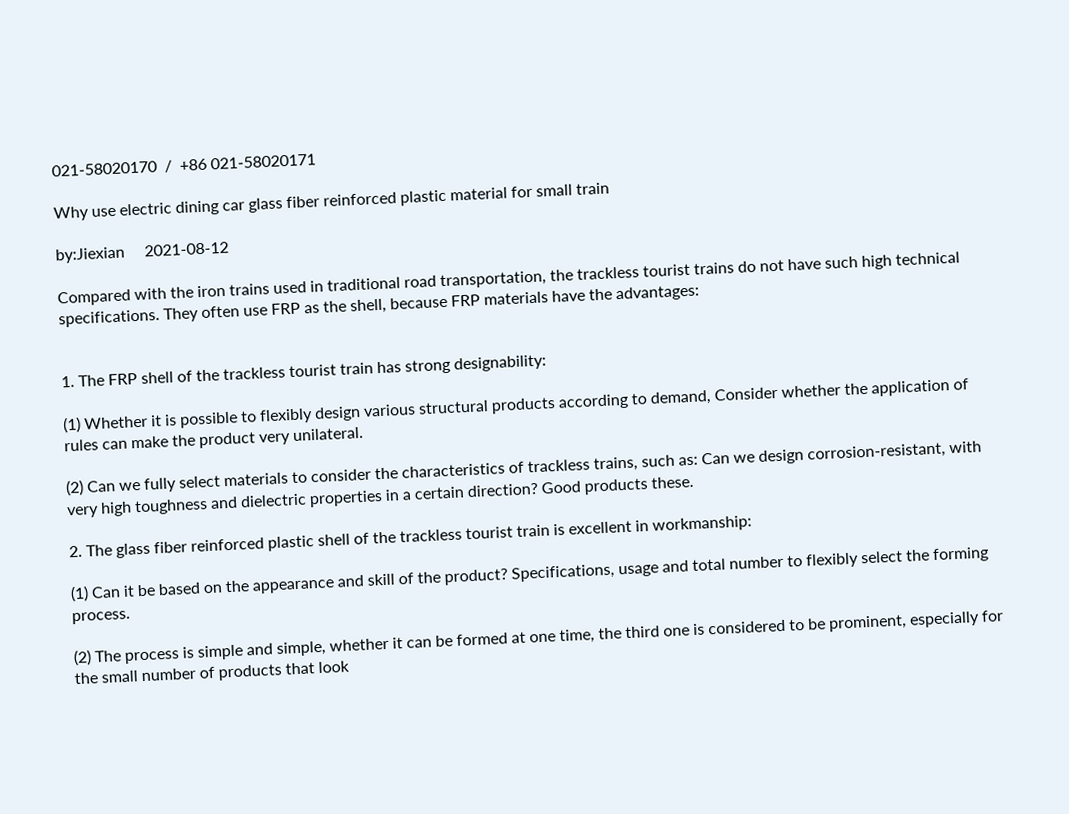021-58020170  /  +86 021-58020171

Why use electric dining car glass fiber reinforced plastic material for small train

by:Jiexian     2021-08-12

Compared with the iron trains used in traditional road transportation, the trackless tourist trains do not have such high technical specifications. They often use FRP as the shell, because FRP materials have the advantages:


1. The FRP shell of the trackless tourist train has strong designability:

(1) Whether it is possible to flexibly design various structural products according to demand, Consider whether the application of rules can make the product very unilateral.

(2) Can we fully select materials to consider the characteristics of trackless trains, such as: Can we design corrosion-resistant, with very high toughness and dielectric properties in a certain direction? Good products these.

2. The glass fiber reinforced plastic shell of the trackless tourist train is excellent in workmanship:

(1) Can it be based on the appearance and skill of the product? Specifications, usage and total number to flexibly select the forming process.

(2) The process is simple and simple, whether it can be formed at one time, the third one is considered to be prominent, especially for the small number of products that look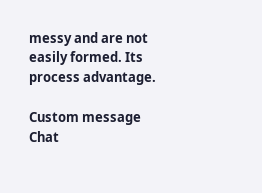messy and are not easily formed. Its process advantage.

Custom message
Chat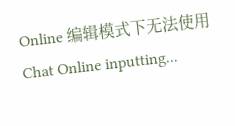Online 编辑模式下无法使用
Chat Online inputting...